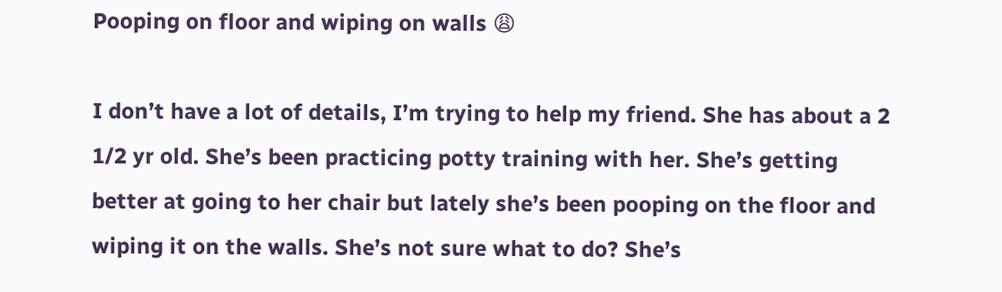Pooping on floor and wiping on walls 😩

I don’t have a lot of details, I’m trying to help my friend. She has about a 2 1/2 yr old. She’s been practicing potty training with her. She’s getting better at going to her chair but lately she’s been pooping on the floor and wiping it on the walls. She’s not sure what to do? She’s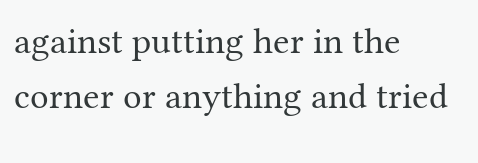against putting her in the corner or anything and tried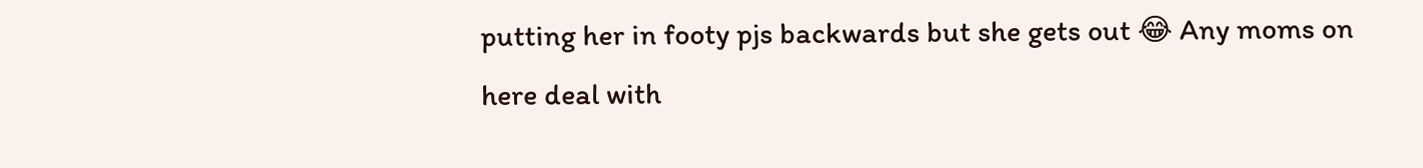putting her in footy pjs backwards but she gets out 😂 Any moms on here deal with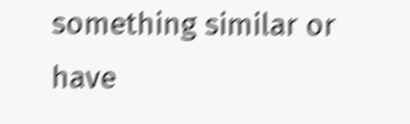something similar or have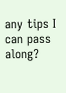any tips I can pass along?